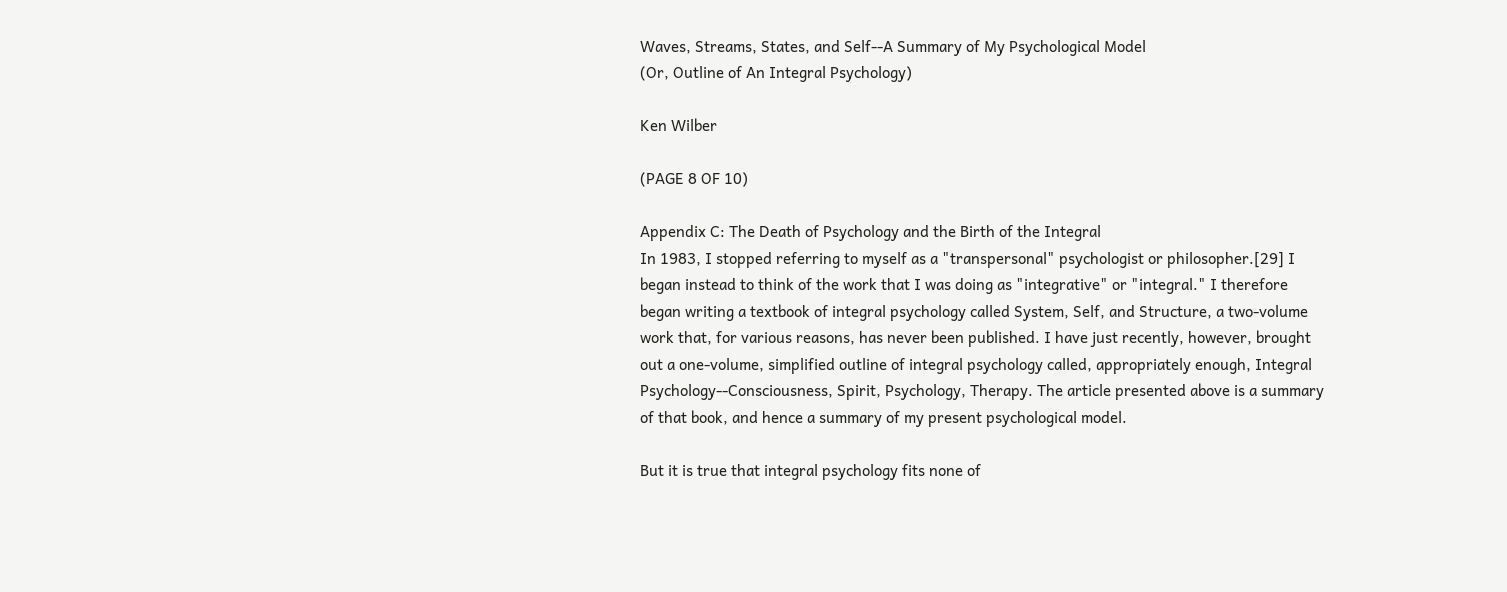Waves, Streams, States, and Self--A Summary of My Psychological Model
(Or, Outline of An Integral Psychology)

Ken Wilber

(PAGE 8 OF 10)

Appendix C: The Death of Psychology and the Birth of the Integral
In 1983, I stopped referring to myself as a "transpersonal" psychologist or philosopher.[29] I began instead to think of the work that I was doing as "integrative" or "integral." I therefore began writing a textbook of integral psychology called System, Self, and Structure, a two-volume work that, for various reasons, has never been published. I have just recently, however, brought out a one-volume, simplified outline of integral psychology called, appropriately enough, Integral Psychology--Consciousness, Spirit, Psychology, Therapy. The article presented above is a summary of that book, and hence a summary of my present psychological model.

But it is true that integral psychology fits none of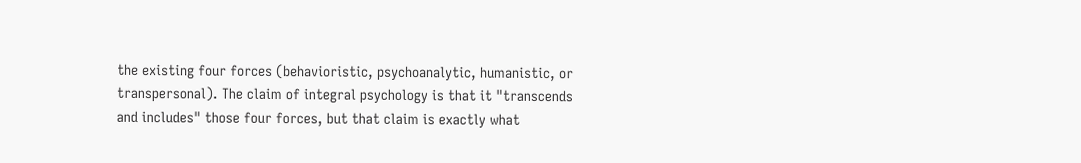the existing four forces (behavioristic, psychoanalytic, humanistic, or transpersonal). The claim of integral psychology is that it "transcends and includes" those four forces, but that claim is exactly what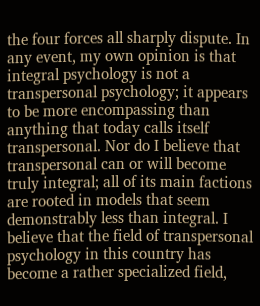the four forces all sharply dispute. In any event, my own opinion is that integral psychology is not a transpersonal psychology; it appears to be more encompassing than anything that today calls itself transpersonal. Nor do I believe that transpersonal can or will become truly integral; all of its main factions are rooted in models that seem demonstrably less than integral. I believe that the field of transpersonal psychology in this country has become a rather specialized field,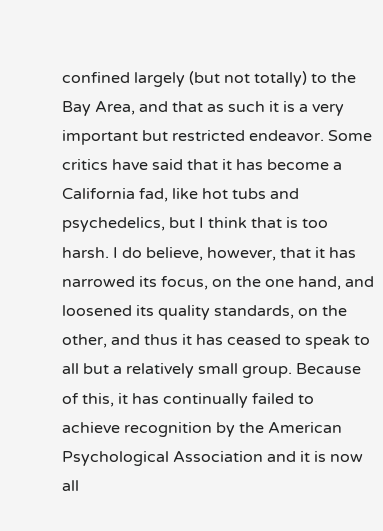confined largely (but not totally) to the Bay Area, and that as such it is a very important but restricted endeavor. Some critics have said that it has become a California fad, like hot tubs and psychedelics, but I think that is too harsh. I do believe, however, that it has narrowed its focus, on the one hand, and loosened its quality standards, on the other, and thus it has ceased to speak to all but a relatively small group. Because of this, it has continually failed to achieve recognition by the American Psychological Association and it is now all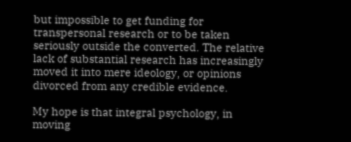but impossible to get funding for transpersonal research or to be taken seriously outside the converted. The relative lack of substantial research has increasingly moved it into mere ideology, or opinions divorced from any credible evidence.

My hope is that integral psychology, in moving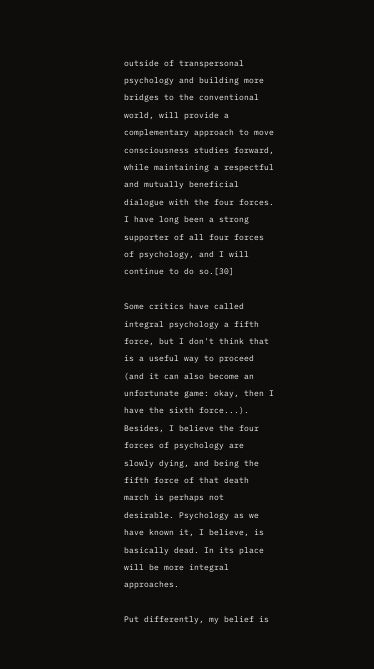outside of transpersonal psychology and building more bridges to the conventional world, will provide a complementary approach to move consciousness studies forward, while maintaining a respectful and mutually beneficial dialogue with the four forces. I have long been a strong supporter of all four forces of psychology, and I will continue to do so.[30]

Some critics have called integral psychology a fifth force, but I don't think that is a useful way to proceed (and it can also become an unfortunate game: okay, then I have the sixth force...). Besides, I believe the four forces of psychology are slowly dying, and being the fifth force of that death march is perhaps not desirable. Psychology as we have known it, I believe, is basically dead. In its place will be more integral approaches.

Put differently, my belief is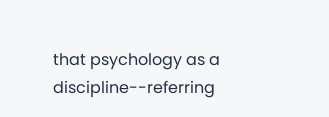that psychology as a discipline--referring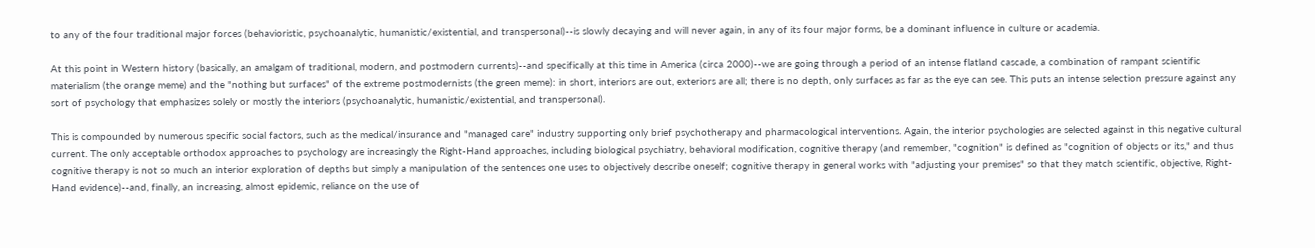to any of the four traditional major forces (behavioristic, psychoanalytic, humanistic/existential, and transpersonal)--is slowly decaying and will never again, in any of its four major forms, be a dominant influence in culture or academia.

At this point in Western history (basically, an amalgam of traditional, modern, and postmodern currents)--and specifically at this time in America (circa 2000)--we are going through a period of an intense flatland cascade, a combination of rampant scientific materialism (the orange meme) and the "nothing but surfaces" of the extreme postmodernists (the green meme): in short, interiors are out, exteriors are all; there is no depth, only surfaces as far as the eye can see. This puts an intense selection pressure against any sort of psychology that emphasizes solely or mostly the interiors (psychoanalytic, humanistic/existential, and transpersonal).

This is compounded by numerous specific social factors, such as the medical/insurance and "managed care" industry supporting only brief psychotherapy and pharmacological interventions. Again, the interior psychologies are selected against in this negative cultural current. The only acceptable orthodox approaches to psychology are increasingly the Right-Hand approaches, including biological psychiatry, behavioral modification, cognitive therapy (and remember, "cognition" is defined as "cognition of objects or its," and thus cognitive therapy is not so much an interior exploration of depths but simply a manipulation of the sentences one uses to objectively describe oneself; cognitive therapy in general works with "adjusting your premises" so that they match scientific, objective, Right-Hand evidence)--and, finally, an increasing, almost epidemic, reliance on the use of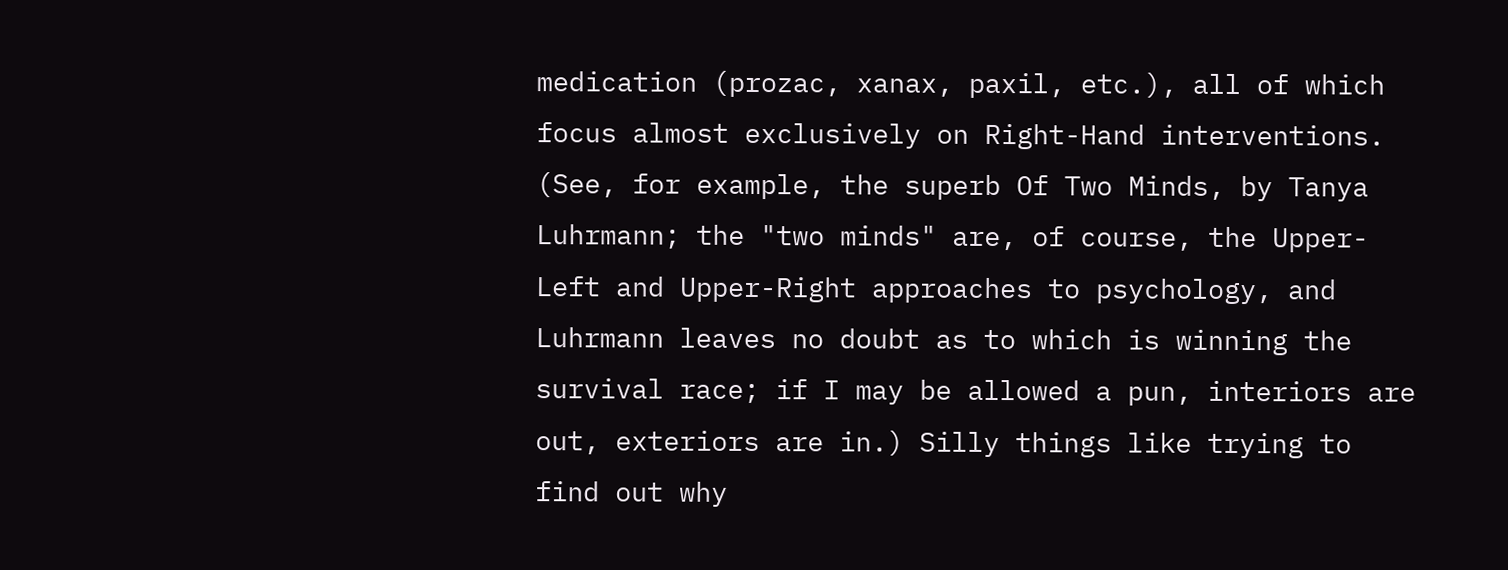medication (prozac, xanax, paxil, etc.), all of which focus almost exclusively on Right-Hand interventions. (See, for example, the superb Of Two Minds, by Tanya Luhrmann; the "two minds" are, of course, the Upper-Left and Upper-Right approaches to psychology, and Luhrmann leaves no doubt as to which is winning the survival race; if I may be allowed a pun, interiors are out, exteriors are in.) Silly things like trying to find out why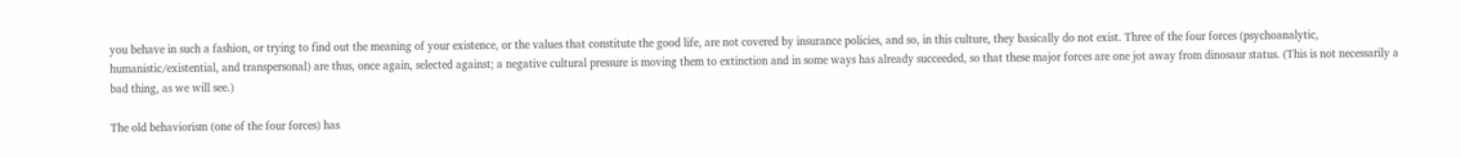you behave in such a fashion, or trying to find out the meaning of your existence, or the values that constitute the good life, are not covered by insurance policies, and so, in this culture, they basically do not exist. Three of the four forces (psychoanalytic, humanistic/existential, and transpersonal) are thus, once again, selected against; a negative cultural pressure is moving them to extinction and in some ways has already succeeded, so that these major forces are one jot away from dinosaur status. (This is not necessarily a bad thing, as we will see.)

The old behaviorism (one of the four forces) has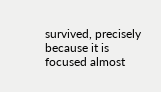survived, precisely because it is focused almost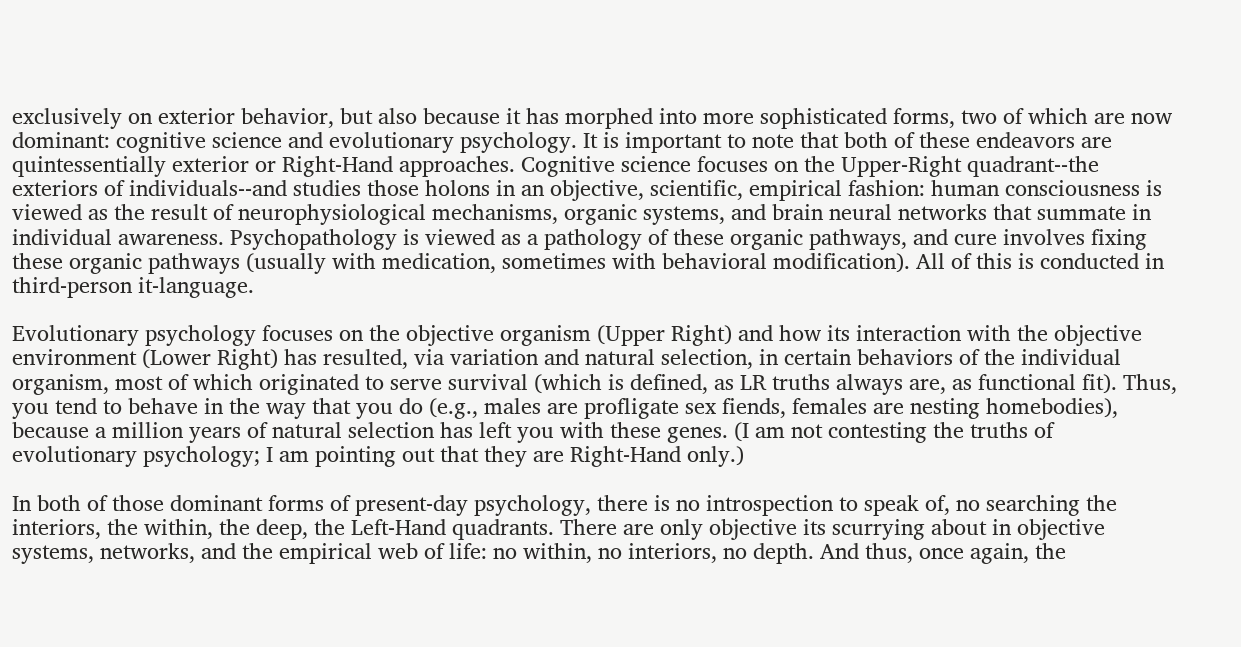exclusively on exterior behavior, but also because it has morphed into more sophisticated forms, two of which are now dominant: cognitive science and evolutionary psychology. It is important to note that both of these endeavors are quintessentially exterior or Right-Hand approaches. Cognitive science focuses on the Upper-Right quadrant--the exteriors of individuals--and studies those holons in an objective, scientific, empirical fashion: human consciousness is viewed as the result of neurophysiological mechanisms, organic systems, and brain neural networks that summate in individual awareness. Psychopathology is viewed as a pathology of these organic pathways, and cure involves fixing these organic pathways (usually with medication, sometimes with behavioral modification). All of this is conducted in third-person it-language.

Evolutionary psychology focuses on the objective organism (Upper Right) and how its interaction with the objective environment (Lower Right) has resulted, via variation and natural selection, in certain behaviors of the individual organism, most of which originated to serve survival (which is defined, as LR truths always are, as functional fit). Thus, you tend to behave in the way that you do (e.g., males are profligate sex fiends, females are nesting homebodies), because a million years of natural selection has left you with these genes. (I am not contesting the truths of evolutionary psychology; I am pointing out that they are Right-Hand only.)

In both of those dominant forms of present-day psychology, there is no introspection to speak of, no searching the interiors, the within, the deep, the Left-Hand quadrants. There are only objective its scurrying about in objective systems, networks, and the empirical web of life: no within, no interiors, no depth. And thus, once again, the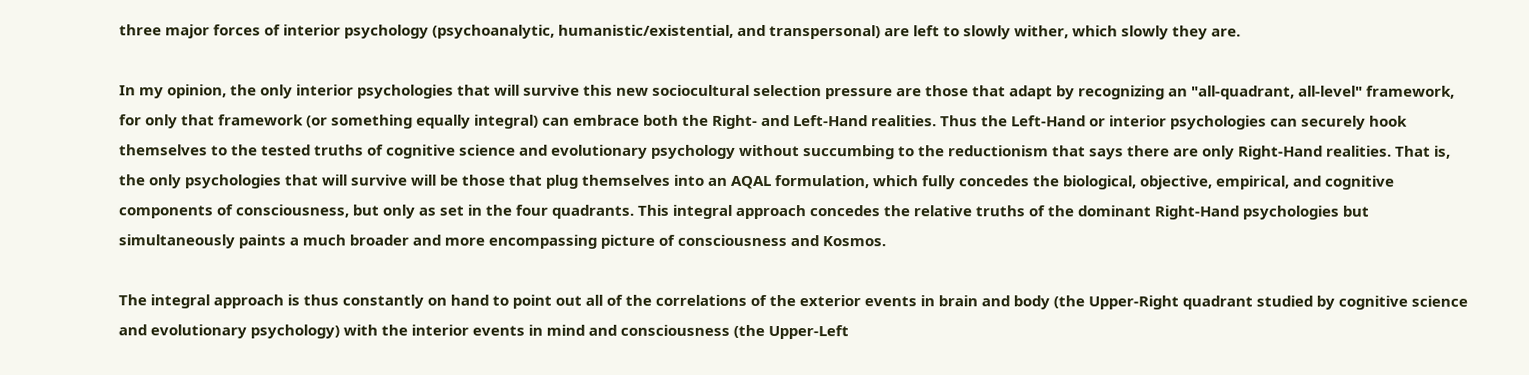three major forces of interior psychology (psychoanalytic, humanistic/existential, and transpersonal) are left to slowly wither, which slowly they are.

In my opinion, the only interior psychologies that will survive this new sociocultural selection pressure are those that adapt by recognizing an "all-quadrant, all-level" framework, for only that framework (or something equally integral) can embrace both the Right- and Left-Hand realities. Thus the Left-Hand or interior psychologies can securely hook themselves to the tested truths of cognitive science and evolutionary psychology without succumbing to the reductionism that says there are only Right-Hand realities. That is, the only psychologies that will survive will be those that plug themselves into an AQAL formulation, which fully concedes the biological, objective, empirical, and cognitive components of consciousness, but only as set in the four quadrants. This integral approach concedes the relative truths of the dominant Right-Hand psychologies but simultaneously paints a much broader and more encompassing picture of consciousness and Kosmos.

The integral approach is thus constantly on hand to point out all of the correlations of the exterior events in brain and body (the Upper-Right quadrant studied by cognitive science and evolutionary psychology) with the interior events in mind and consciousness (the Upper-Left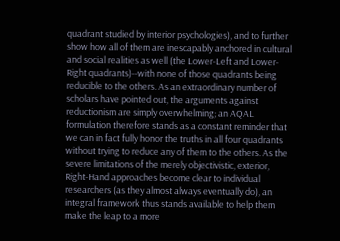quadrant studied by interior psychologies), and to further show how all of them are inescapably anchored in cultural and social realities as well (the Lower-Left and Lower-Right quadrants)--with none of those quadrants being reducible to the others. As an extraordinary number of scholars have pointed out, the arguments against reductionism are simply overwhelming; an AQAL formulation therefore stands as a constant reminder that we can in fact fully honor the truths in all four quadrants without trying to reduce any of them to the others. As the severe limitations of the merely objectivistic, exterior, Right-Hand approaches become clear to individual researchers (as they almost always eventually do), an integral framework thus stands available to help them make the leap to a more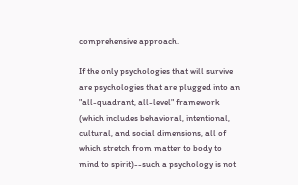comprehensive approach.

If the only psychologies that will survive are psychologies that are plugged into an "all-quadrant, all-level" framework (which includes behavioral, intentional, cultural, and social dimensions, all of which stretch from matter to body to mind to spirit)--such a psychology is not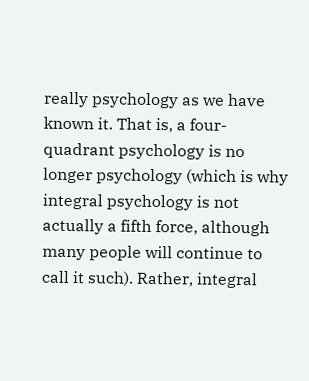really psychology as we have known it. That is, a four-quadrant psychology is no longer psychology (which is why integral psychology is not actually a fifth force, although many people will continue to call it such). Rather, integral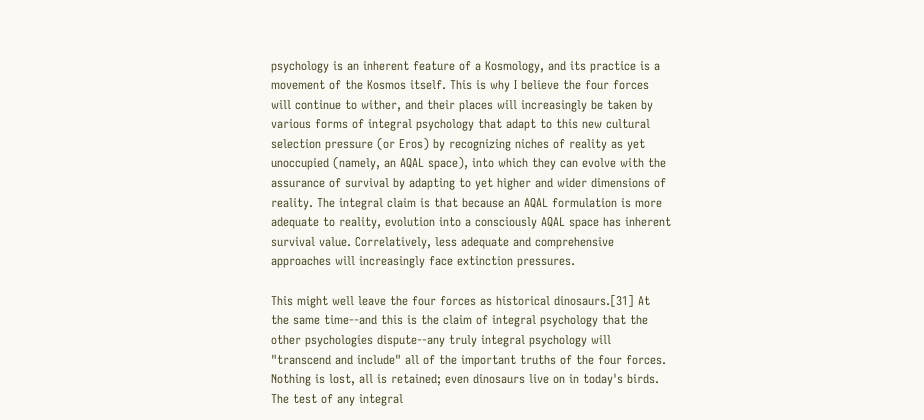psychology is an inherent feature of a Kosmology, and its practice is a movement of the Kosmos itself. This is why I believe the four forces will continue to wither, and their places will increasingly be taken by various forms of integral psychology that adapt to this new cultural selection pressure (or Eros) by recognizing niches of reality as yet unoccupied (namely, an AQAL space), into which they can evolve with the assurance of survival by adapting to yet higher and wider dimensions of reality. The integral claim is that because an AQAL formulation is more adequate to reality, evolution into a consciously AQAL space has inherent survival value. Correlatively, less adequate and comprehensive approaches will increasingly face extinction pressures.

This might well leave the four forces as historical dinosaurs.[31] At the same time--and this is the claim of integral psychology that the other psychologies dispute--any truly integral psychology will "transcend and include" all of the important truths of the four forces. Nothing is lost, all is retained; even dinosaurs live on in today's birds. The test of any integral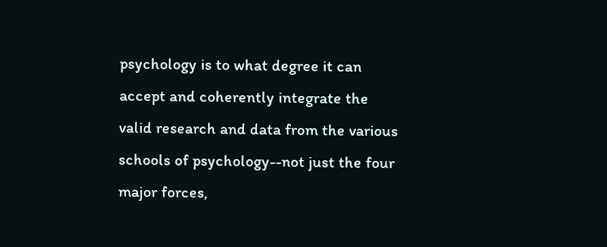psychology is to what degree it can accept and coherently integrate the valid research and data from the various schools of psychology--not just the four major forces,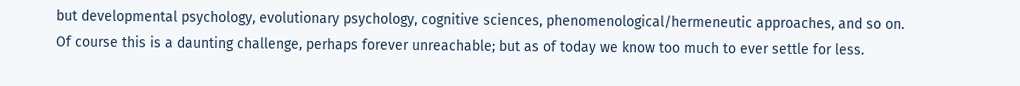but developmental psychology, evolutionary psychology, cognitive sciences, phenomenological/hermeneutic approaches, and so on. Of course this is a daunting challenge, perhaps forever unreachable; but as of today we know too much to ever settle for less.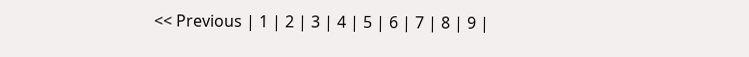<< Previous | 1 | 2 | 3 | 4 | 5 | 6 | 7 | 8 | 9 |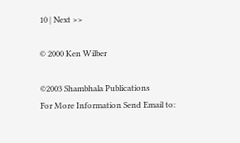10 | Next >>

© 2000 Ken Wilber

©2003 Shambhala Publications
For More Information Send Email to: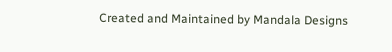Created and Maintained by Mandala Designs